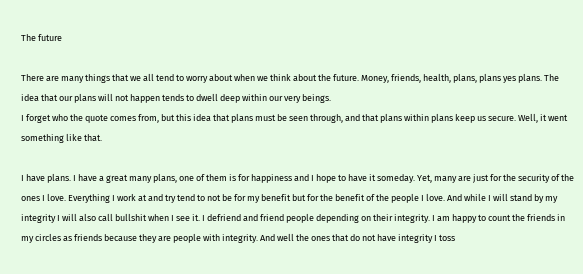The future

There are many things that we all tend to worry about when we think about the future. Money, friends, health, plans, plans yes plans. The idea that our plans will not happen tends to dwell deep within our very beings.
I forget who the quote comes from, but this idea that plans must be seen through, and that plans within plans keep us secure. Well, it went something like that.

I have plans. I have a great many plans, one of them is for happiness and I hope to have it someday. Yet, many are just for the security of the ones I love. Everything I work at and try tend to not be for my benefit but for the benefit of the people I love. And while I will stand by my integrity I will also call bullshit when I see it. I defriend and friend people depending on their integrity. I am happy to count the friends in my circles as friends because they are people with integrity. And well the ones that do not have integrity I toss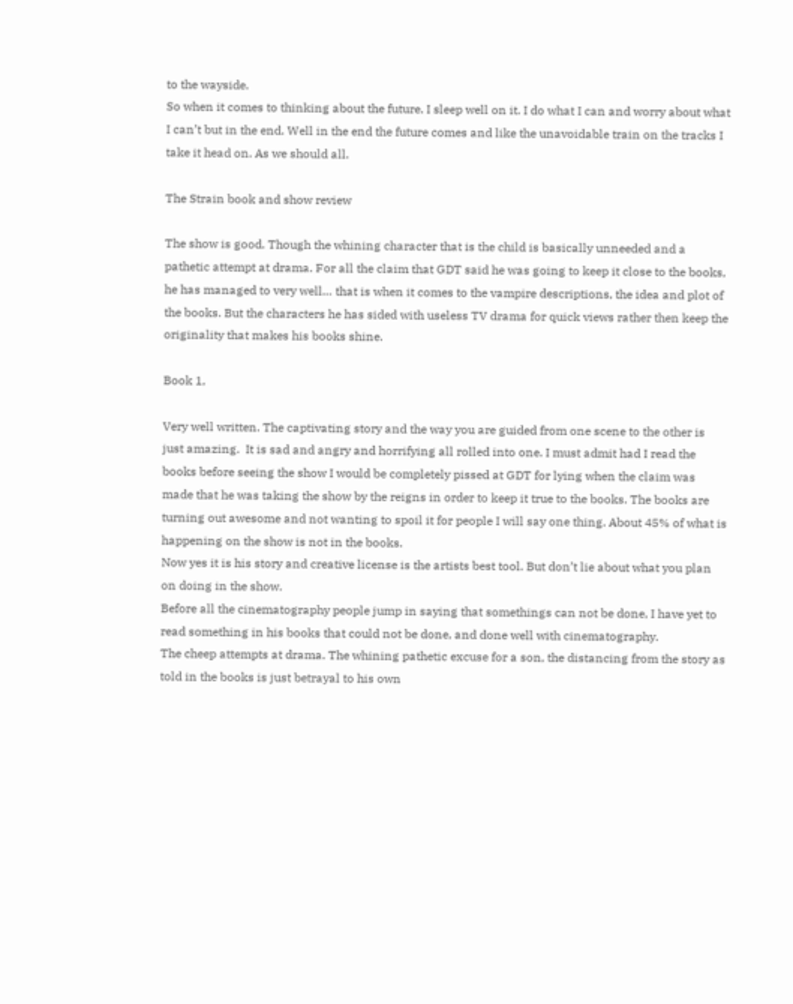to the wayside.
So when it comes to thinking about the future. I sleep well on it. I do what I can and worry about what I can’t but in the end. Well in the end the future comes and like the unavoidable train on the tracks I take it head on. As we should all.

The Strain book and show review

The show is good. Though the whining character that is the child is basically unneeded and a pathetic attempt at drama. For all the claim that GDT said he was going to keep it close to the books, he has managed to very well… that is when it comes to the vampire descriptions, the idea and plot of the books. But the characters he has sided with useless TV drama for quick views rather then keep the originality that makes his books shine.

Book 1,

Very well written. The captivating story and the way you are guided from one scene to the other is just amazing.  It is sad and angry and horrifying all rolled into one. I must admit had I read the books before seeing the show I would be completely pissed at GDT for lying when the claim was made that he was taking the show by the reigns in order to keep it true to the books. The books are turning out awesome and not wanting to spoil it for people I will say one thing. About 45% of what is happening on the show is not in the books.
Now yes it is his story and creative license is the artists best tool. But don’t lie about what you plan on doing in the show.
Before all the cinematography people jump in saying that somethings can not be done, I have yet to read something in his books that could not be done, and done well with cinematography.
The cheep attempts at drama. The whining pathetic excuse for a son, the distancing from the story as told in the books is just betrayal to his own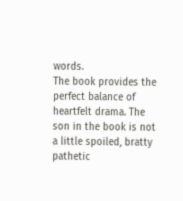words.
The book provides the perfect balance of heartfelt drama. The son in the book is not a little spoiled, bratty pathetic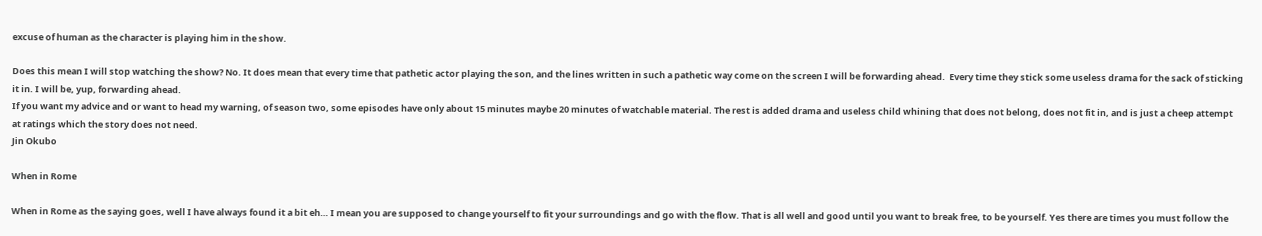excuse of human as the character is playing him in the show.

Does this mean I will stop watching the show? No. It does mean that every time that pathetic actor playing the son, and the lines written in such a pathetic way come on the screen I will be forwarding ahead.  Every time they stick some useless drama for the sack of sticking it in. I will be, yup, forwarding ahead.
If you want my advice and or want to head my warning, of season two, some episodes have only about 15 minutes maybe 20 minutes of watchable material. The rest is added drama and useless child whining that does not belong, does not fit in, and is just a cheep attempt at ratings which the story does not need.
Jin Okubo

When in Rome

When in Rome as the saying goes, well I have always found it a bit eh… I mean you are supposed to change yourself to fit your surroundings and go with the flow. That is all well and good until you want to break free, to be yourself. Yes there are times you must follow the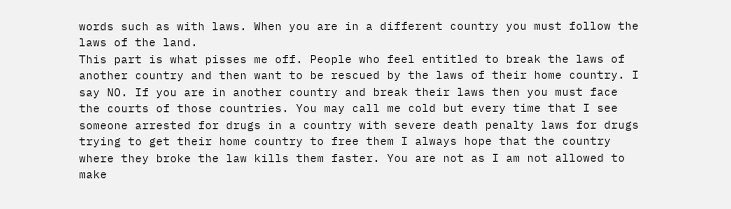words such as with laws. When you are in a different country you must follow the laws of the land.
This part is what pisses me off. People who feel entitled to break the laws of another country and then want to be rescued by the laws of their home country. I say NO. If you are in another country and break their laws then you must face the courts of those countries. You may call me cold but every time that I see someone arrested for drugs in a country with severe death penalty laws for drugs trying to get their home country to free them I always hope that the country where they broke the law kills them faster. You are not as I am not allowed to make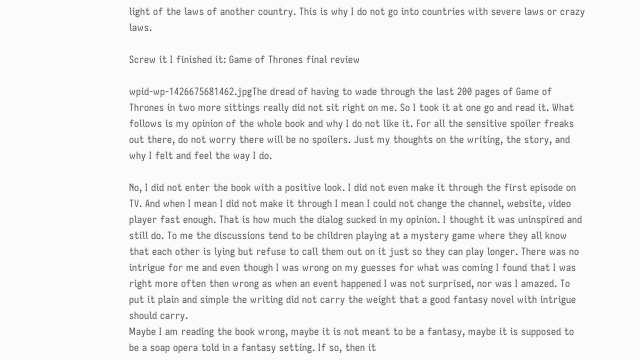light of the laws of another country. This is why I do not go into countries with severe laws or crazy laws.

Screw it I finished it: Game of Thrones final review

wpid-wp-1426675681462.jpgThe dread of having to wade through the last 200 pages of Game of Thrones in two more sittings really did not sit right on me. So I took it at one go and read it. What follows is my opinion of the whole book and why I do not like it. For all the sensitive spoiler freaks out there, do not worry there will be no spoilers. Just my thoughts on the writing, the story, and why I felt and feel the way I do.

No, I did not enter the book with a positive look. I did not even make it through the first episode on TV. And when I mean I did not make it through I mean I could not change the channel, website, video player fast enough. That is how much the dialog sucked in my opinion. I thought it was uninspired and still do. To me the discussions tend to be children playing at a mystery game where they all know that each other is lying but refuse to call them out on it just so they can play longer. There was no intrigue for me and even though I was wrong on my guesses for what was coming I found that I was right more often then wrong as when an event happened I was not surprised, nor was I amazed. To put it plain and simple the writing did not carry the weight that a good fantasy novel with intrigue should carry.
Maybe I am reading the book wrong, maybe it is not meant to be a fantasy, maybe it is supposed to be a soap opera told in a fantasy setting. If so, then it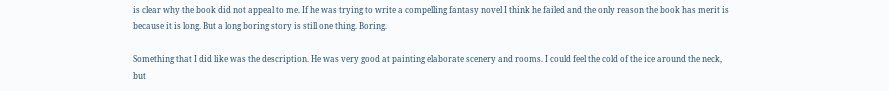is clear why the book did not appeal to me. If he was trying to write a compelling fantasy novel I think he failed and the only reason the book has merit is because it is long. But a long boring story is still one thing. Boring.

Something that I did like was the description. He was very good at painting elaborate scenery and rooms. I could feel the cold of the ice around the neck, but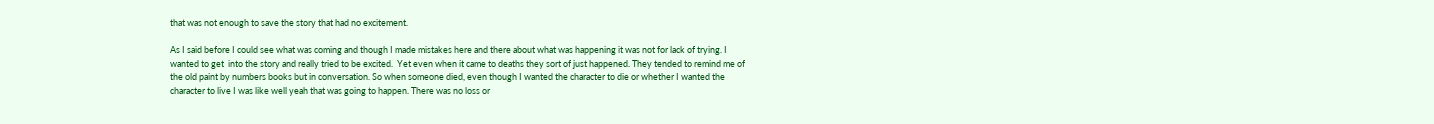that was not enough to save the story that had no excitement.

As I said before I could see what was coming and though I made mistakes here and there about what was happening it was not for lack of trying. I wanted to get  into the story and really tried to be excited.  Yet even when it came to deaths they sort of just happened. They tended to remind me of the old paint by numbers books but in conversation. So when someone died, even though I wanted the character to die or whether I wanted the character to live I was like well yeah that was going to happen. There was no loss or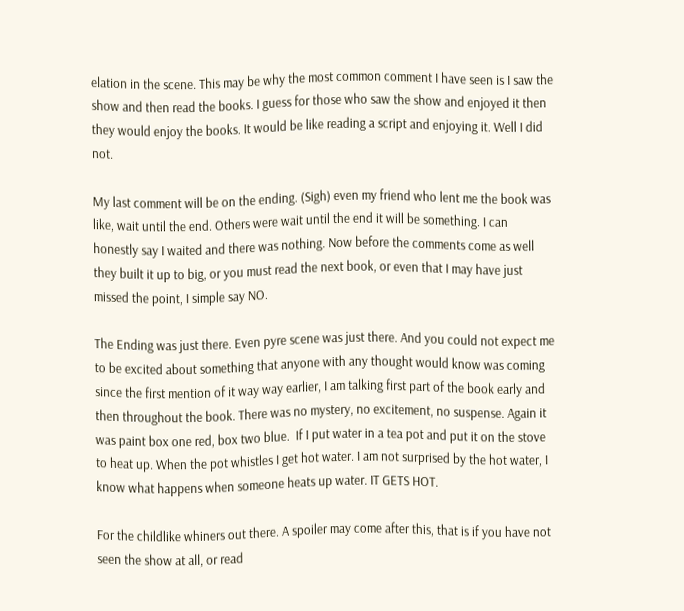elation in the scene. This may be why the most common comment I have seen is I saw the show and then read the books. I guess for those who saw the show and enjoyed it then they would enjoy the books. It would be like reading a script and enjoying it. Well I did not.

My last comment will be on the ending. (Sigh) even my friend who lent me the book was like, wait until the end. Others were wait until the end it will be something. I can honestly say I waited and there was nothing. Now before the comments come as well they built it up to big, or you must read the next book, or even that I may have just missed the point, I simple say NO.

The Ending was just there. Even pyre scene was just there. And you could not expect me to be excited about something that anyone with any thought would know was coming since the first mention of it way way earlier, I am talking first part of the book early and then throughout the book. There was no mystery, no excitement, no suspense. Again it was paint box one red, box two blue.  If I put water in a tea pot and put it on the stove to heat up. When the pot whistles I get hot water. I am not surprised by the hot water, I know what happens when someone heats up water. IT GETS HOT.

For the childlike whiners out there. A spoiler may come after this, that is if you have not seen the show at all, or read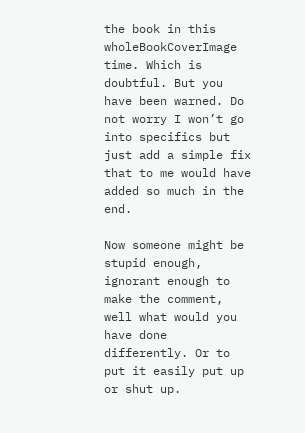the book in this wholeBookCoverImage time. Which is doubtful. But you have been warned. Do not worry I won’t go into specifics but just add a simple fix that to me would have added so much in the end.

Now someone might be  stupid enough, ignorant enough to make the comment, well what would you have done differently. Or to put it easily put up or shut up.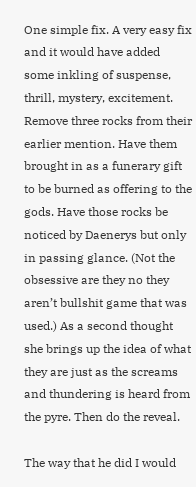One simple fix. A very easy fix and it would have added some inkling of suspense, thrill, mystery, excitement. Remove three rocks from their earlier mention. Have them brought in as a funerary gift to be burned as offering to the gods. Have those rocks be noticed by Daenerys but only in passing glance. (Not the obsessive are they no they aren’t bullshit game that was used.) As a second thought she brings up the idea of what they are just as the screams and thundering is heard from the pyre. Then do the reveal.

The way that he did I would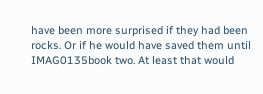have been more surprised if they had been rocks. Or if he would have saved them until IMAG0135book two. At least that would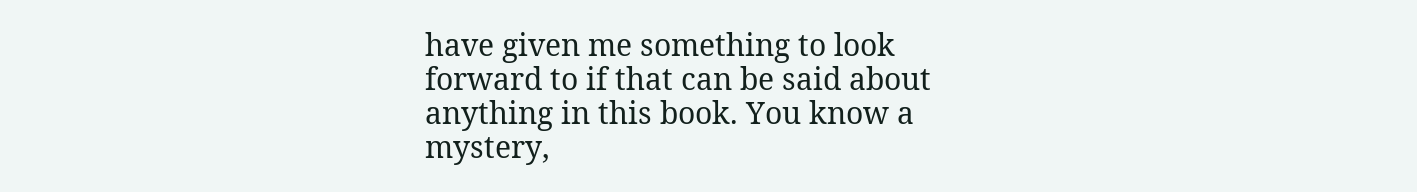have given me something to look forward to if that can be said about anything in this book. You know a mystery,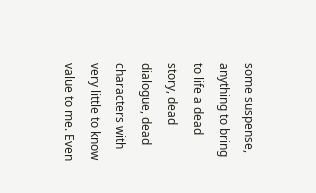some suspense, anything to bring to life a dead story, dead dialogue, dead characters with very little to know value to me. Even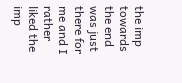the imp towards the end was just there for me and I rather liked the imp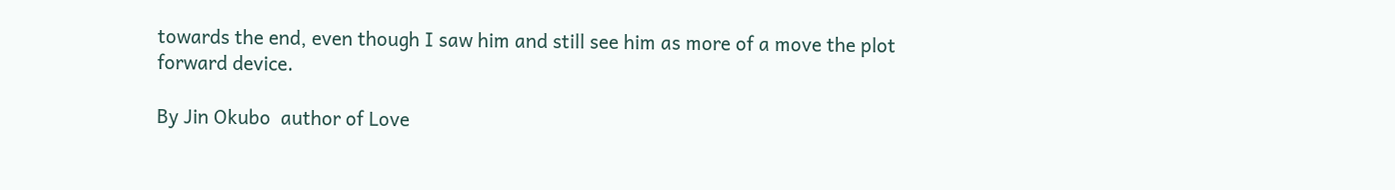towards the end, even though I saw him and still see him as more of a move the plot forward device.

By Jin Okubo  author of Love